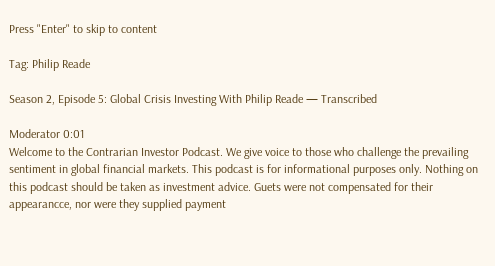Press "Enter" to skip to content

Tag: Philip Reade

Season 2, Episode 5: Global Crisis Investing With Philip Reade — Transcribed

Moderator 0:01
Welcome to the Contrarian Investor Podcast. We give voice to those who challenge the prevailing sentiment in global financial markets. This podcast is for informational purposes only. Nothing on this podcast should be taken as investment advice. Guets were not compensated for their appearancce, nor were they supplied payment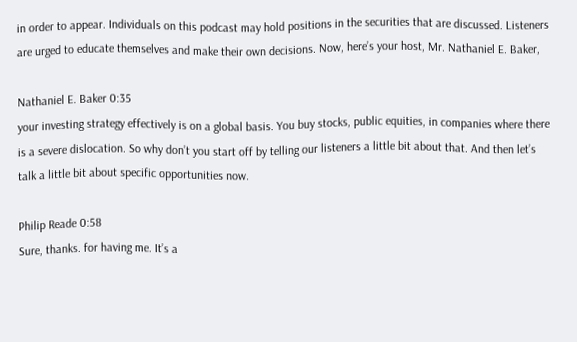in order to appear. Individuals on this podcast may hold positions in the securities that are discussed. Listeners are urged to educate themselves and make their own decisions. Now, here’s your host, Mr. Nathaniel E. Baker,

Nathaniel E. Baker 0:35
your investing strategy effectively is on a global basis. You buy stocks, public equities, in companies where there is a severe dislocation. So why don’t you start off by telling our listeners a little bit about that. And then let’s talk a little bit about specific opportunities now.

Philip Reade 0:58
Sure, thanks. for having me. It’s a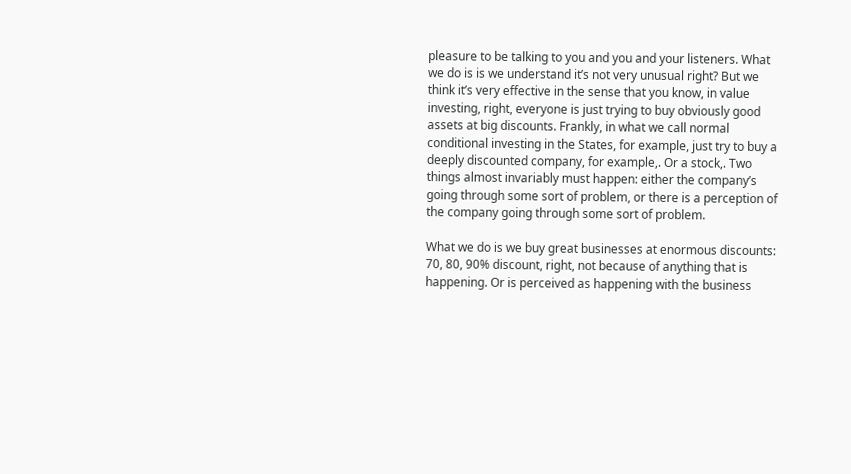pleasure to be talking to you and you and your listeners. What we do is is we understand it’s not very unusual right? But we think it’s very effective in the sense that you know, in value investing, right, everyone is just trying to buy obviously good assets at big discounts. Frankly, in what we call normal conditional investing in the States, for example, just try to buy a deeply discounted company, for example,. Or a stock,. Two things almost invariably must happen: either the company’s going through some sort of problem, or there is a perception of the company going through some sort of problem.

What we do is we buy great businesses at enormous discounts: 70, 80, 90% discount, right, not because of anything that is happening. Or is perceived as happening with the business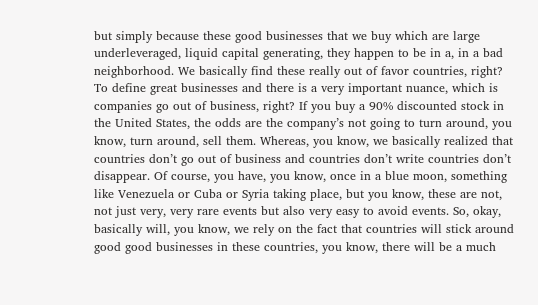but simply because these good businesses that we buy which are large underleveraged, liquid capital generating, they happen to be in a, in a bad neighborhood. We basically find these really out of favor countries, right? To define great businesses and there is a very important nuance, which is companies go out of business, right? If you buy a 90% discounted stock in the United States, the odds are the company’s not going to turn around, you know, turn around, sell them. Whereas, you know, we basically realized that countries don’t go out of business and countries don’t write countries don’t disappear. Of course, you have, you know, once in a blue moon, something like Venezuela or Cuba or Syria taking place, but you know, these are not, not just very, very rare events but also very easy to avoid events. So, okay, basically will, you know, we rely on the fact that countries will stick around good good businesses in these countries, you know, there will be a much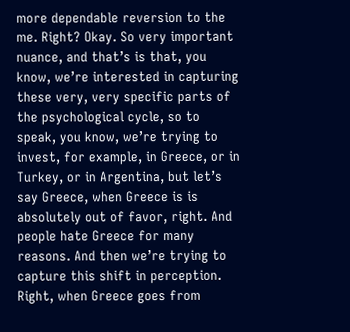more dependable reversion to the me. Right? Okay. So very important nuance, and that’s is that, you know, we’re interested in capturing these very, very specific parts of the psychological cycle, so to speak, you know, we’re trying to invest, for example, in Greece, or in Turkey, or in Argentina, but let’s say Greece, when Greece is is absolutely out of favor, right. And people hate Greece for many reasons. And then we’re trying to capture this shift in perception. Right, when Greece goes from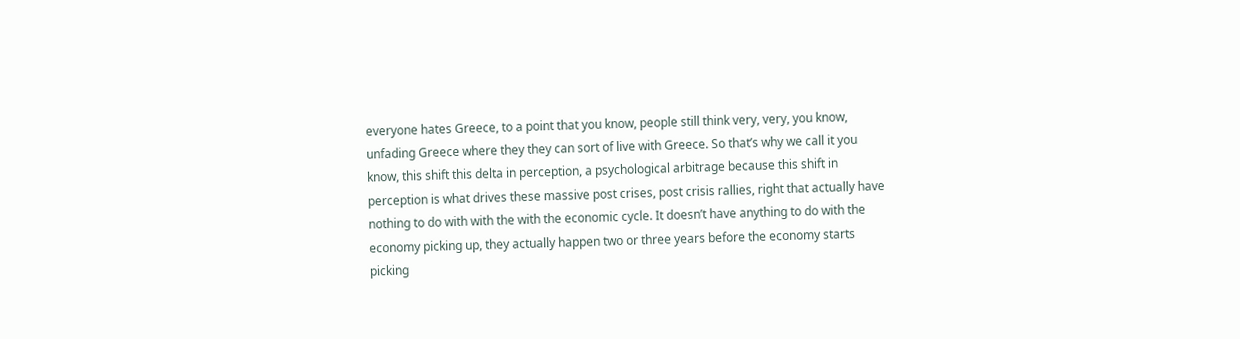everyone hates Greece, to a point that you know, people still think very, very, you know, unfading Greece where they they can sort of live with Greece. So that’s why we call it you know, this shift this delta in perception, a psychological arbitrage because this shift in perception is what drives these massive post crises, post crisis rallies, right that actually have nothing to do with with the with the economic cycle. It doesn’t have anything to do with the economy picking up, they actually happen two or three years before the economy starts picking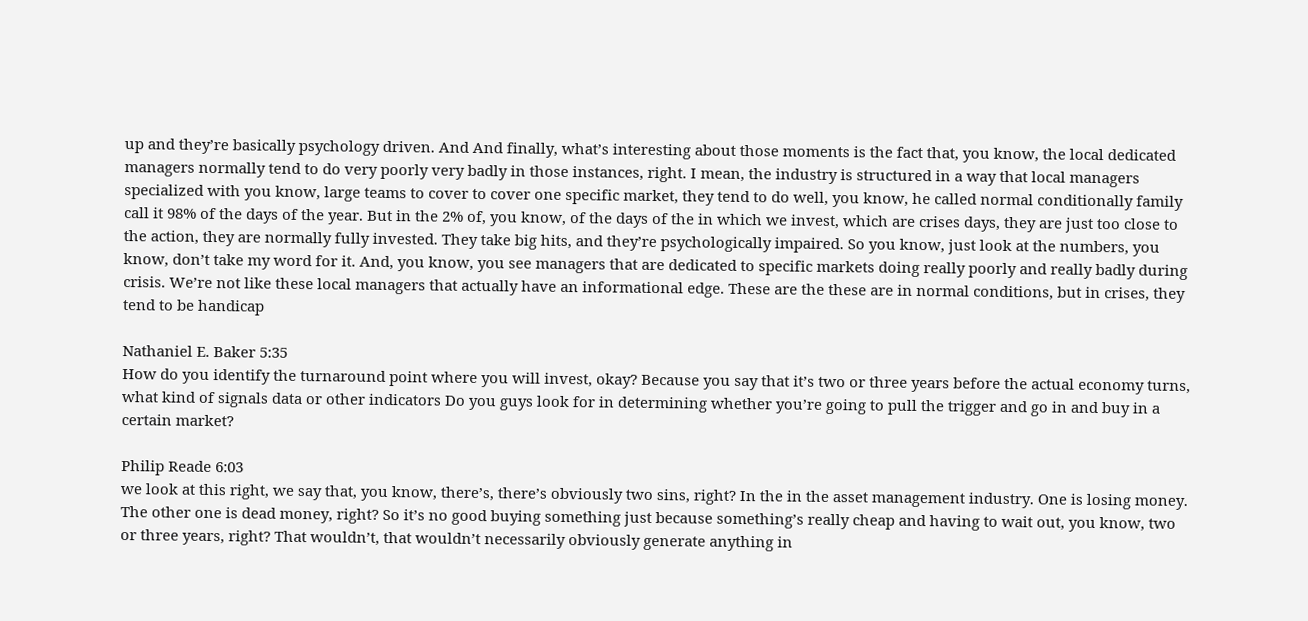up and they’re basically psychology driven. And And finally, what’s interesting about those moments is the fact that, you know, the local dedicated managers normally tend to do very poorly very badly in those instances, right. I mean, the industry is structured in a way that local managers specialized with you know, large teams to cover to cover one specific market, they tend to do well, you know, he called normal conditionally family call it 98% of the days of the year. But in the 2% of, you know, of the days of the in which we invest, which are crises days, they are just too close to the action, they are normally fully invested. They take big hits, and they’re psychologically impaired. So you know, just look at the numbers, you know, don’t take my word for it. And, you know, you see managers that are dedicated to specific markets doing really poorly and really badly during crisis. We’re not like these local managers that actually have an informational edge. These are the these are in normal conditions, but in crises, they tend to be handicap

Nathaniel E. Baker 5:35
How do you identify the turnaround point where you will invest, okay? Because you say that it’s two or three years before the actual economy turns, what kind of signals data or other indicators Do you guys look for in determining whether you’re going to pull the trigger and go in and buy in a certain market?

Philip Reade 6:03
we look at this right, we say that, you know, there’s, there’s obviously two sins, right? In the in the asset management industry. One is losing money. The other one is dead money, right? So it’s no good buying something just because something’s really cheap and having to wait out, you know, two or three years, right? That wouldn’t, that wouldn’t necessarily obviously generate anything in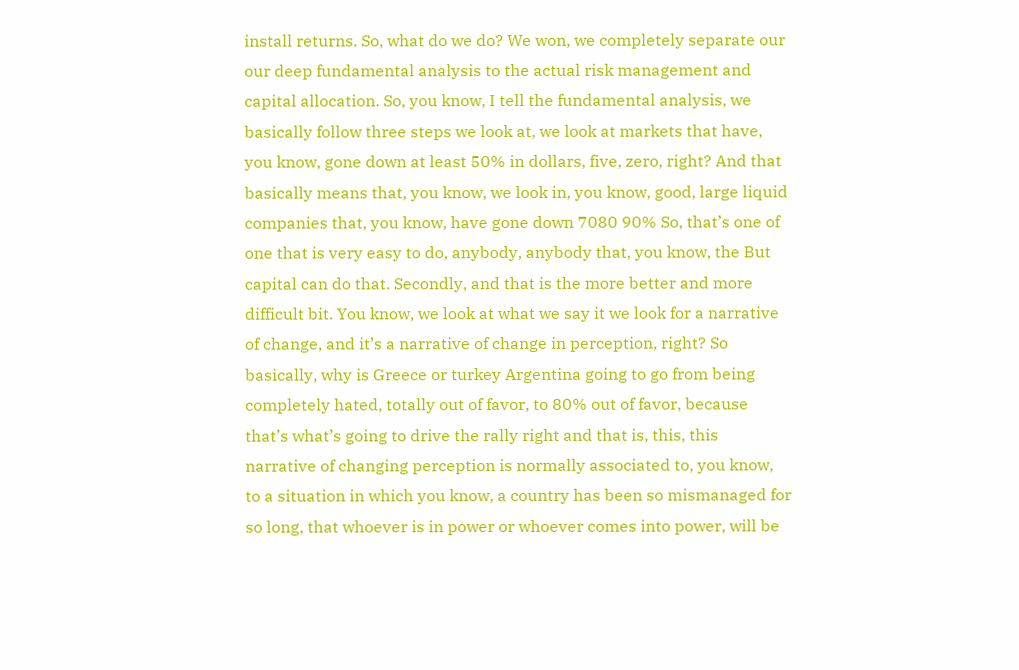install returns. So, what do we do? We won, we completely separate our our deep fundamental analysis to the actual risk management and capital allocation. So, you know, I tell the fundamental analysis, we basically follow three steps we look at, we look at markets that have, you know, gone down at least 50% in dollars, five, zero, right? And that basically means that, you know, we look in, you know, good, large liquid companies that, you know, have gone down 7080 90% So, that’s one of one that is very easy to do, anybody, anybody that, you know, the But capital can do that. Secondly, and that is the more better and more difficult bit. You know, we look at what we say it we look for a narrative of change, and it’s a narrative of change in perception, right? So basically, why is Greece or turkey Argentina going to go from being completely hated, totally out of favor, to 80% out of favor, because that’s what’s going to drive the rally right and that is, this, this narrative of changing perception is normally associated to, you know, to a situation in which you know, a country has been so mismanaged for so long, that whoever is in power or whoever comes into power, will be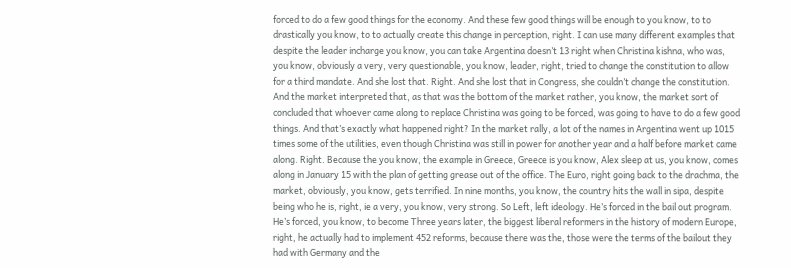forced to do a few good things for the economy. And these few good things will be enough to you know, to to drastically you know, to to actually create this change in perception, right. I can use many different examples that despite the leader incharge you know, you can take Argentina doesn’t 13 right when Christina kishna, who was, you know, obviously a very, very questionable, you know, leader, right, tried to change the constitution to allow for a third mandate. And she lost that. Right. And she lost that in Congress, she couldn’t change the constitution. And the market interpreted that, as that was the bottom of the market rather, you know, the market sort of concluded that whoever came along to replace Christina was going to be forced, was going to have to do a few good things. And that’s exactly what happened right? In the market rally, a lot of the names in Argentina went up 1015 times some of the utilities, even though Christina was still in power for another year and a half before market came along. Right. Because the you know, the example in Greece, Greece is you know, Alex sleep at us, you know, comes along in January 15 with the plan of getting grease out of the office. The Euro, right going back to the drachma, the market, obviously, you know, gets terrified. In nine months, you know, the country hits the wall in sipa, despite being who he is, right, ie a very, you know, very strong. So Left, left ideology. He’s forced in the bail out program. He’s forced, you know, to become Three years later, the biggest liberal reformers in the history of modern Europe, right, he actually had to implement 452 reforms, because there was the, those were the terms of the bailout they had with Germany and the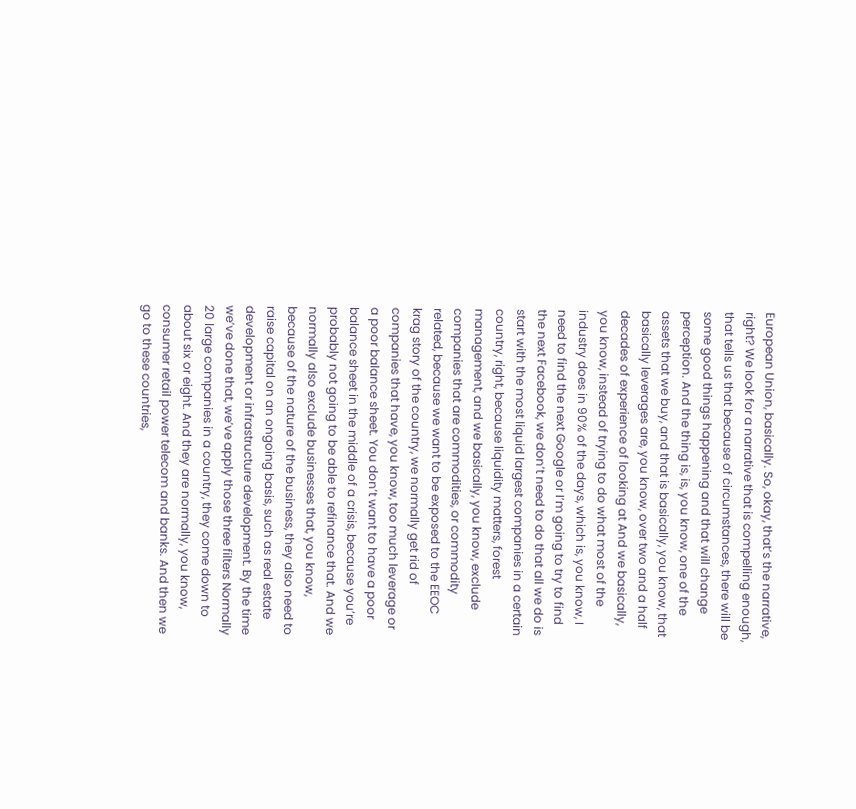European Union, basically. So, okay, that’s the narrative, right? We look for a narrative that is compelling enough, that tells us that because of circumstances, there will be some good things happening and that will change perception. And the thing is, is, you know, one of the assets that we buy, and that is basically, you know, that basically leverages are, you know, over two and a half decades of experience of looking at And we basically, you know, instead of trying to do what most of the industry does in 90% of the days, which is, you know, I need to find the next Google or I’m going to try to find the next Facebook, we don’t need to do that all we do is start with the most liquid largest companies in a certain country, right, because liquidity matters, forest management, and we basically, you know, exclude companies that are commodities, or commodity related, because we want to be exposed to the EEOC krag story of the country, we normally get rid of companies that have, you know, too much leverage or a poor balance sheet. You don’t want to have a poor balance sheet in the middle of a crisis, because you’re probably not going to be able to refinance that. And we normally also exclude businesses that, you know, because of the nature of the business, they also need to raise capital on an ongoing basis, such as real estate development or infrastructure development. By the time we’ve done that, we’ve apply those three filters Normally 20 large companies in a country, they come down to about six or eight. And they are normally, you know, consumer retail power telecom and banks. And then we go to these countries,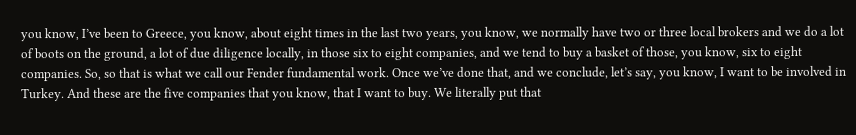you know, I’ve been to Greece, you know, about eight times in the last two years, you know, we normally have two or three local brokers and we do a lot of boots on the ground, a lot of due diligence locally, in those six to eight companies, and we tend to buy a basket of those, you know, six to eight companies. So, so that is what we call our Fender fundamental work. Once we’ve done that, and we conclude, let’s say, you know, I want to be involved in Turkey. And these are the five companies that you know, that I want to buy. We literally put that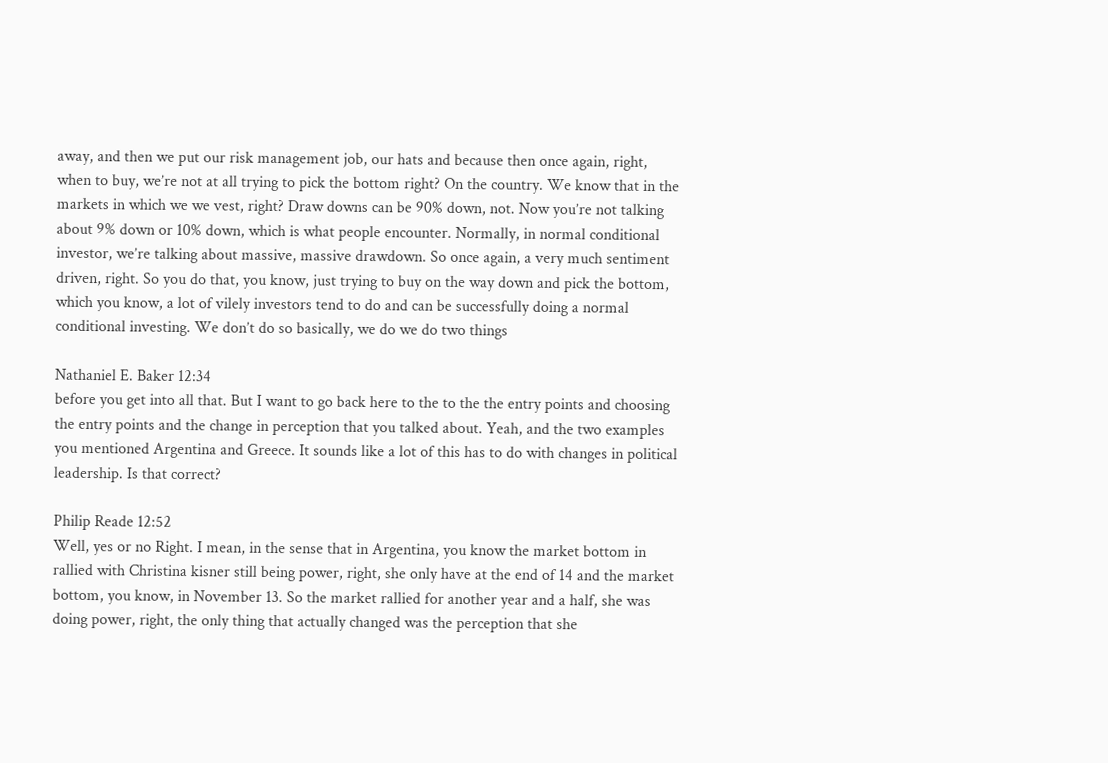away, and then we put our risk management job, our hats and because then once again, right, when to buy, we’re not at all trying to pick the bottom right? On the country. We know that in the markets in which we we vest, right? Draw downs can be 90% down, not. Now you’re not talking about 9% down or 10% down, which is what people encounter. Normally, in normal conditional investor, we’re talking about massive, massive drawdown. So once again, a very much sentiment driven, right. So you do that, you know, just trying to buy on the way down and pick the bottom, which you know, a lot of vilely investors tend to do and can be successfully doing a normal conditional investing. We don’t do so basically, we do we do two things

Nathaniel E. Baker 12:34
before you get into all that. But I want to go back here to the to the the entry points and choosing the entry points and the change in perception that you talked about. Yeah, and the two examples you mentioned Argentina and Greece. It sounds like a lot of this has to do with changes in political leadership. Is that correct?

Philip Reade 12:52
Well, yes or no Right. I mean, in the sense that in Argentina, you know the market bottom in rallied with Christina kisner still being power, right, she only have at the end of 14 and the market bottom, you know, in November 13. So the market rallied for another year and a half, she was doing power, right, the only thing that actually changed was the perception that she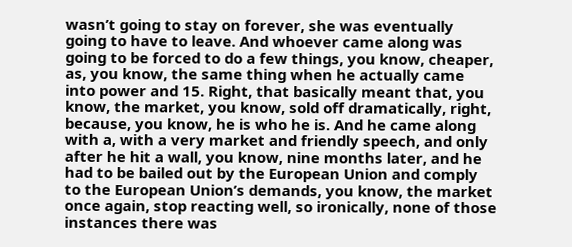wasn’t going to stay on forever, she was eventually going to have to leave. And whoever came along was going to be forced to do a few things, you know, cheaper, as, you know, the same thing when he actually came into power and 15. Right, that basically meant that, you know, the market, you know, sold off dramatically, right, because, you know, he is who he is. And he came along with a, with a very market and friendly speech, and only after he hit a wall, you know, nine months later, and he had to be bailed out by the European Union and comply to the European Union’s demands, you know, the market once again, stop reacting well, so ironically, none of those instances there was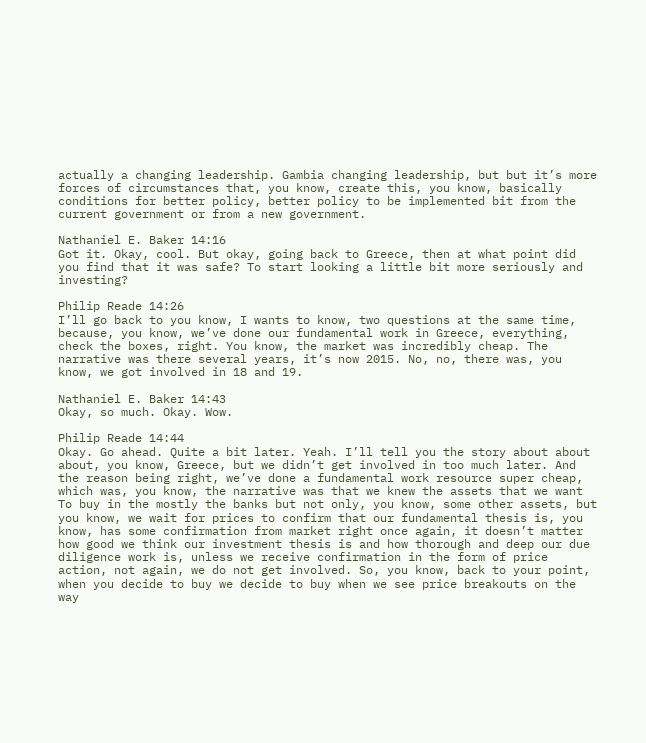actually a changing leadership. Gambia changing leadership, but but it’s more forces of circumstances that, you know, create this, you know, basically conditions for better policy, better policy to be implemented bit from the current government or from a new government.

Nathaniel E. Baker 14:16
Got it. Okay, cool. But okay, going back to Greece, then at what point did you find that it was safe? To start looking a little bit more seriously and investing?

Philip Reade 14:26
I’ll go back to you know, I wants to know, two questions at the same time, because, you know, we’ve done our fundamental work in Greece, everything, check the boxes, right. You know, the market was incredibly cheap. The narrative was there several years, it’s now 2015. No, no, there was, you know, we got involved in 18 and 19.

Nathaniel E. Baker 14:43
Okay, so much. Okay. Wow.

Philip Reade 14:44
Okay. Go ahead. Quite a bit later. Yeah. I’ll tell you the story about about about, you know, Greece, but we didn’t get involved in too much later. And the reason being right, we’ve done a fundamental work resource super cheap, which was, you know, the narrative was that we knew the assets that we want To buy in the mostly the banks but not only, you know, some other assets, but you know, we wait for prices to confirm that our fundamental thesis is, you know, has some confirmation from market right once again, it doesn’t matter how good we think our investment thesis is and how thorough and deep our due diligence work is, unless we receive confirmation in the form of price action, not again, we do not get involved. So, you know, back to your point, when you decide to buy we decide to buy when we see price breakouts on the way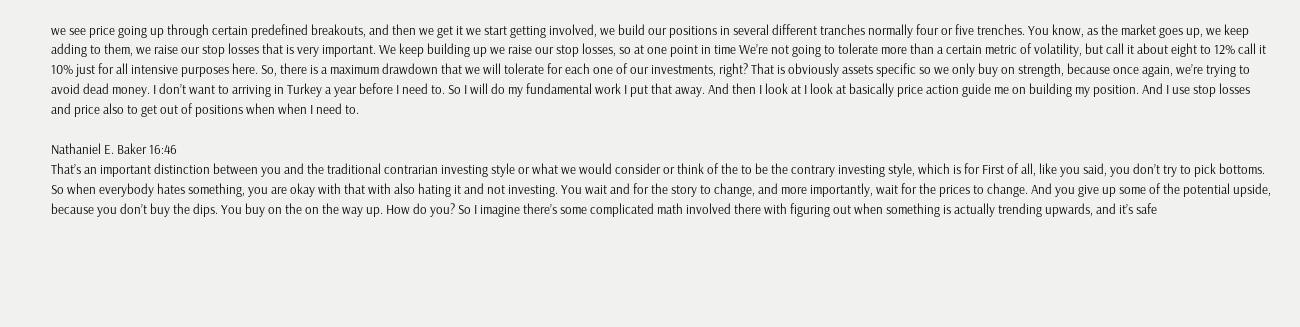we see price going up through certain predefined breakouts, and then we get it we start getting involved, we build our positions in several different tranches normally four or five trenches. You know, as the market goes up, we keep adding to them, we raise our stop losses that is very important. We keep building up we raise our stop losses, so at one point in time We’re not going to tolerate more than a certain metric of volatility, but call it about eight to 12% call it 10% just for all intensive purposes here. So, there is a maximum drawdown that we will tolerate for each one of our investments, right? That is obviously assets specific so we only buy on strength, because once again, we’re trying to avoid dead money. I don’t want to arriving in Turkey a year before I need to. So I will do my fundamental work I put that away. And then I look at I look at basically price action guide me on building my position. And I use stop losses and price also to get out of positions when when I need to.

Nathaniel E. Baker 16:46
That’s an important distinction between you and the traditional contrarian investing style or what we would consider or think of the to be the contrary investing style, which is for First of all, like you said, you don’t try to pick bottoms. So when everybody hates something, you are okay with that with also hating it and not investing. You wait and for the story to change, and more importantly, wait for the prices to change. And you give up some of the potential upside, because you don’t buy the dips. You buy on the on the way up. How do you? So I imagine there’s some complicated math involved there with figuring out when something is actually trending upwards, and it’s safe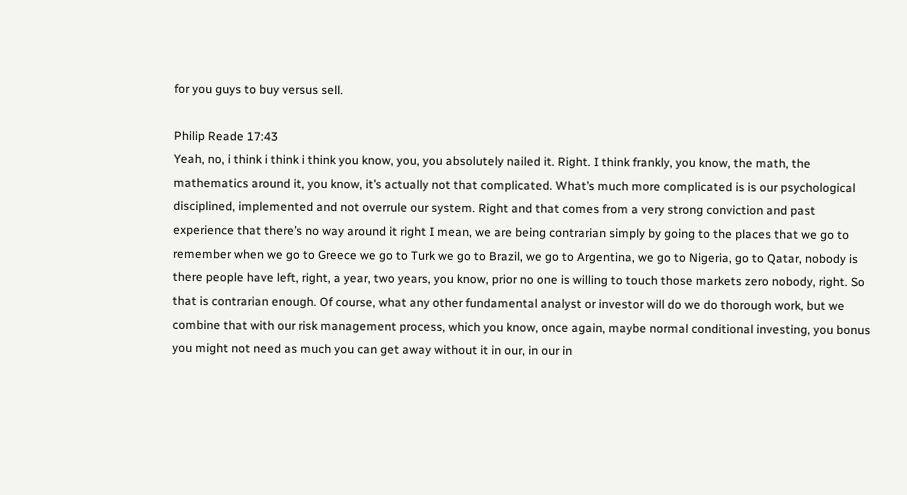for you guys to buy versus sell.

Philip Reade 17:43
Yeah, no, i think i think i think you know, you, you absolutely nailed it. Right. I think frankly, you know, the math, the mathematics around it, you know, it’s actually not that complicated. What’s much more complicated is is our psychological disciplined, implemented and not overrule our system. Right and that comes from a very strong conviction and past experience that there’s no way around it right I mean, we are being contrarian simply by going to the places that we go to remember when we go to Greece we go to Turk we go to Brazil, we go to Argentina, we go to Nigeria, go to Qatar, nobody is there people have left, right, a year, two years, you know, prior no one is willing to touch those markets zero nobody, right. So that is contrarian enough. Of course, what any other fundamental analyst or investor will do we do thorough work, but we combine that with our risk management process, which you know, once again, maybe normal conditional investing, you bonus you might not need as much you can get away without it in our, in our in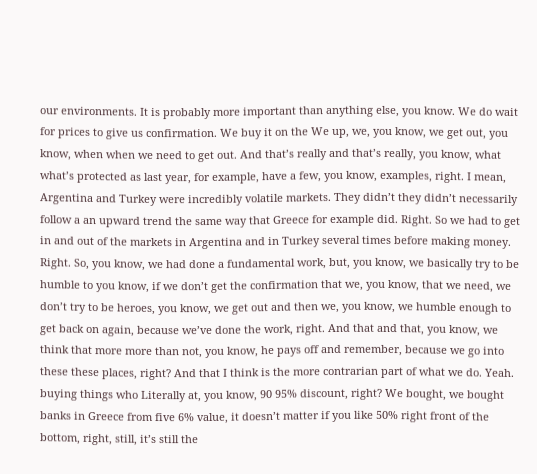our environments. It is probably more important than anything else, you know. We do wait for prices to give us confirmation. We buy it on the We up, we, you know, we get out, you know, when when we need to get out. And that’s really and that’s really, you know, what what’s protected as last year, for example, have a few, you know, examples, right. I mean, Argentina and Turkey were incredibly volatile markets. They didn’t they didn’t necessarily follow a an upward trend the same way that Greece for example did. Right. So we had to get in and out of the markets in Argentina and in Turkey several times before making money. Right. So, you know, we had done a fundamental work, but, you know, we basically try to be humble to you know, if we don’t get the confirmation that we, you know, that we need, we don’t try to be heroes, you know, we get out and then we, you know, we humble enough to get back on again, because we’ve done the work, right. And that and that, you know, we think that more more than not, you know, he pays off and remember, because we go into these these places, right? And that I think is the more contrarian part of what we do. Yeah. buying things who Literally at, you know, 90 95% discount, right? We bought, we bought banks in Greece from five 6% value, it doesn’t matter if you like 50% right front of the bottom, right, still, it’s still the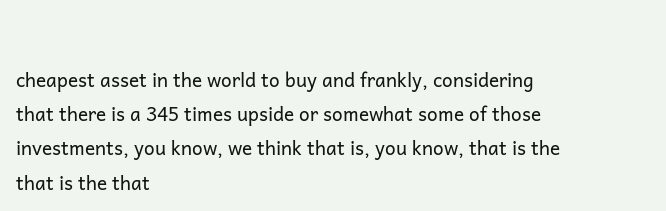cheapest asset in the world to buy and frankly, considering that there is a 345 times upside or somewhat some of those investments, you know, we think that is, you know, that is the that is the that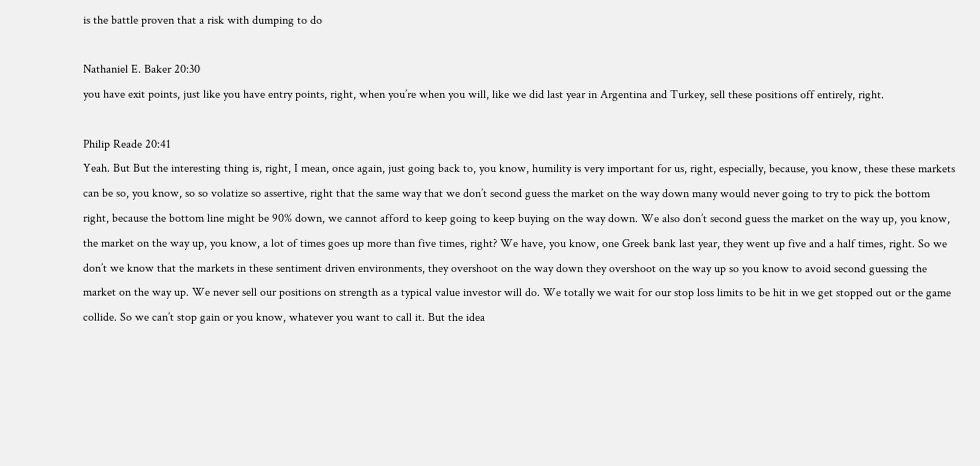is the battle proven that a risk with dumping to do

Nathaniel E. Baker 20:30
you have exit points, just like you have entry points, right, when you’re when you will, like we did last year in Argentina and Turkey, sell these positions off entirely, right.

Philip Reade 20:41
Yeah. But But the interesting thing is, right, I mean, once again, just going back to, you know, humility is very important for us, right, especially, because, you know, these these markets can be so, you know, so so volatize so assertive, right that the same way that we don’t second guess the market on the way down many would never going to try to pick the bottom right, because the bottom line might be 90% down, we cannot afford to keep going to keep buying on the way down. We also don’t second guess the market on the way up, you know, the market on the way up, you know, a lot of times goes up more than five times, right? We have, you know, one Greek bank last year, they went up five and a half times, right. So we don’t we know that the markets in these sentiment driven environments, they overshoot on the way down they overshoot on the way up so you know to avoid second guessing the market on the way up. We never sell our positions on strength as a typical value investor will do. We totally we wait for our stop loss limits to be hit in we get stopped out or the game collide. So we can’t stop gain or you know, whatever you want to call it. But the idea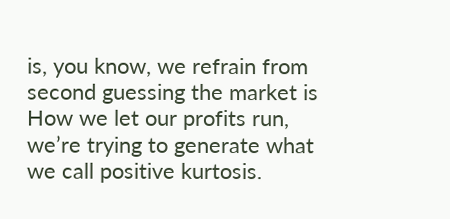is, you know, we refrain from second guessing the market is How we let our profits run, we’re trying to generate what we call positive kurtosis.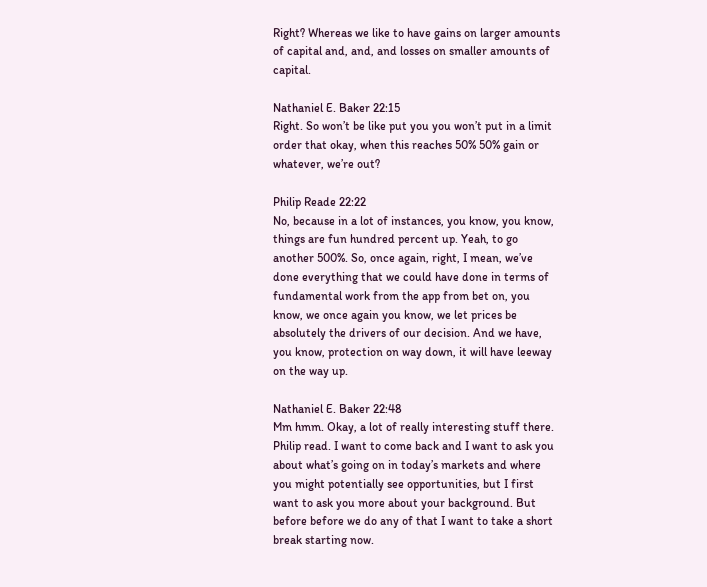Right? Whereas we like to have gains on larger amounts of capital and, and, and losses on smaller amounts of capital.

Nathaniel E. Baker 22:15
Right. So won’t be like put you you won’t put in a limit order that okay, when this reaches 50% 50% gain or whatever, we’re out?

Philip Reade 22:22
No, because in a lot of instances, you know, you know, things are fun hundred percent up. Yeah, to go another 500%. So, once again, right, I mean, we’ve done everything that we could have done in terms of fundamental work from the app from bet on, you know, we once again you know, we let prices be absolutely the drivers of our decision. And we have, you know, protection on way down, it will have leeway on the way up.

Nathaniel E. Baker 22:48
Mm hmm. Okay, a lot of really interesting stuff there. Philip read. I want to come back and I want to ask you about what’s going on in today’s markets and where you might potentially see opportunities, but I first want to ask you more about your background. But before before we do any of that I want to take a short break starting now.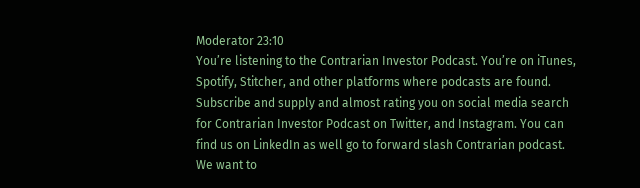Moderator 23:10
You’re listening to the Contrarian Investor Podcast. You’re on iTunes, Spotify, Stitcher, and other platforms where podcasts are found. Subscribe and supply and almost rating you on social media search for Contrarian Investor Podcast on Twitter, and Instagram. You can find us on LinkedIn as well go to forward slash Contrarian podcast. We want to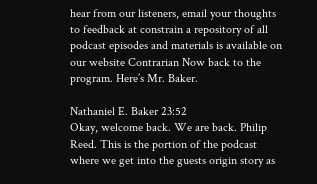hear from our listeners, email your thoughts to feedback at constrain a repository of all podcast episodes and materials is available on our website Contrarian Now back to the program. Here’s Mr. Baker.

Nathaniel E. Baker 23:52
Okay, welcome back. We are back. Philip Reed. This is the portion of the podcast where we get into the guests origin story as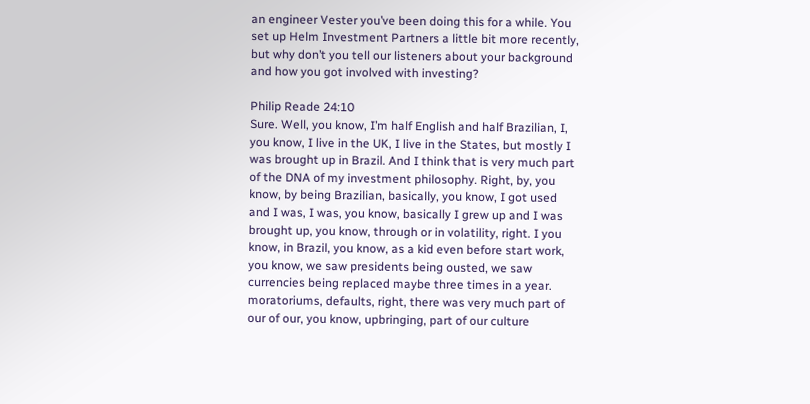an engineer Vester you’ve been doing this for a while. You set up Helm Investment Partners a little bit more recently, but why don’t you tell our listeners about your background and how you got involved with investing?

Philip Reade 24:10
Sure. Well, you know, I’m half English and half Brazilian, I, you know, I live in the UK, I live in the States, but mostly I was brought up in Brazil. And I think that is very much part of the DNA of my investment philosophy. Right, by, you know, by being Brazilian, basically, you know, I got used and I was, I was, you know, basically I grew up and I was brought up, you know, through or in volatility, right. I you know, in Brazil, you know, as a kid even before start work, you know, we saw presidents being ousted, we saw currencies being replaced maybe three times in a year. moratoriums, defaults, right, there was very much part of our of our, you know, upbringing, part of our culture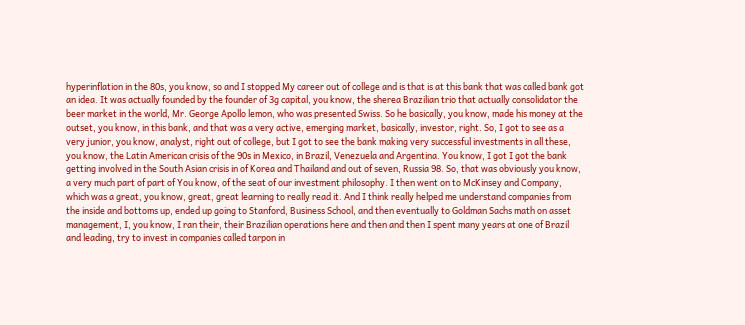hyperinflation in the 80s, you know, so and I stopped My career out of college and is that is at this bank that was called bank got an idea. It was actually founded by the founder of 3g capital, you know, the sherea Brazilian trio that actually consolidator the beer market in the world, Mr. George Apollo lemon, who was presented Swiss. So he basically, you know, made his money at the outset, you know, in this bank, and that was a very active, emerging market, basically, investor, right. So, I got to see as a very junior, you know, analyst, right out of college, but I got to see the bank making very successful investments in all these, you know, the Latin American crisis of the 90s in Mexico, in Brazil, Venezuela and Argentina. You know, I got I got the bank getting involved in the South Asian crisis in of Korea and Thailand and out of seven, Russia 98. So, that was obviously you know, a very much part of part of You know, of the seat of our investment philosophy. I then went on to McKinsey and Company, which was a great, you know, great, great learning to really read it. And I think really helped me understand companies from the inside and bottoms up, ended up going to Stanford, Business School, and then eventually to Goldman Sachs math on asset management, I, you know, I ran their, their Brazilian operations here and then and then I spent many years at one of Brazil and leading, try to invest in companies called tarpon in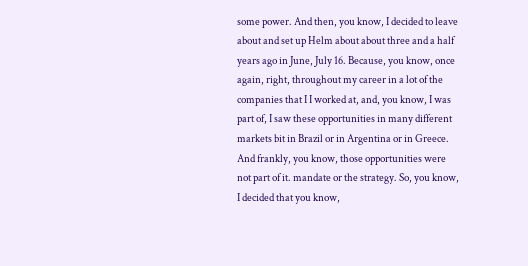some power. And then, you know, I decided to leave about and set up Helm about about three and a half years ago in June, July 16. Because, you know, once again, right, throughout my career in a lot of the companies that I I worked at, and, you know, I was part of, I saw these opportunities in many different markets bit in Brazil or in Argentina or in Greece. And frankly, you know, those opportunities were not part of it. mandate or the strategy. So, you know, I decided that you know,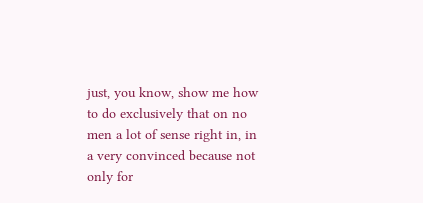just, you know, show me how to do exclusively that on no men a lot of sense right in, in a very convinced because not only for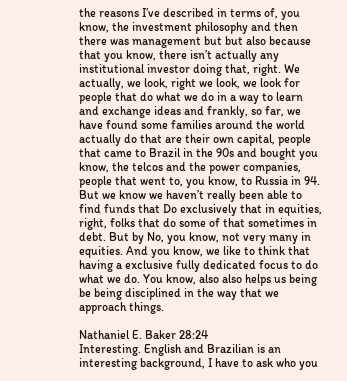the reasons I’ve described in terms of, you know, the investment philosophy and then there was management but but also because that you know, there isn’t actually any institutional investor doing that, right. We actually, we look, right we look, we look for people that do what we do in a way to learn and exchange ideas and frankly, so far, we have found some families around the world actually do that are their own capital, people that came to Brazil in the 90s and bought you know, the telcos and the power companies, people that went to, you know, to Russia in 94. But we know we haven’t really been able to find funds that Do exclusively that in equities, right, folks that do some of that sometimes in debt. But by No, you know, not very many in equities. And you know, we like to think that having a exclusive fully dedicated focus to do what we do. You know, also also helps us being be being disciplined in the way that we approach things.

Nathaniel E. Baker 28:24
Interesting. English and Brazilian is an interesting background, I have to ask who you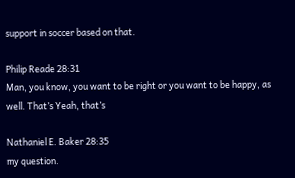support in soccer based on that.

Philip Reade 28:31
Man, you know, you want to be right or you want to be happy, as well. That’s Yeah, that’s

Nathaniel E. Baker 28:35
my question.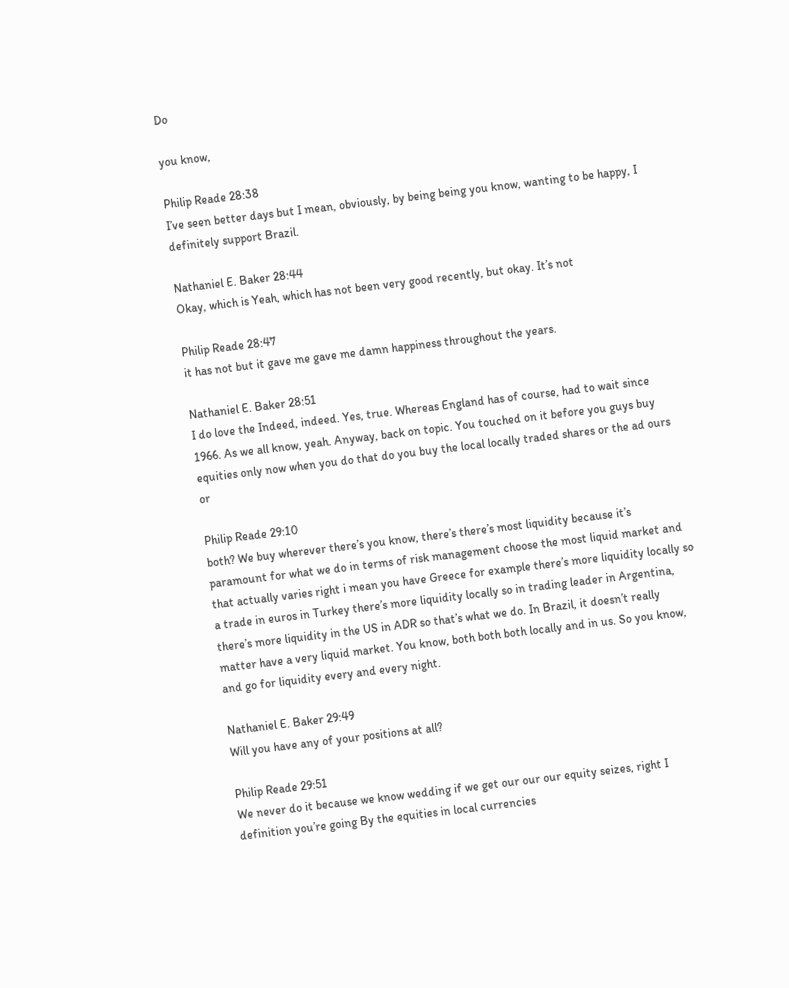Do

you know,

Philip Reade 28:38
I’ve seen better days but I mean, obviously, by being being you know, wanting to be happy, I definitely support Brazil.

Nathaniel E. Baker 28:44
Okay, which is Yeah, which has not been very good recently, but okay. It’s not

Philip Reade 28:47
it has not but it gave me gave me damn happiness throughout the years.

Nathaniel E. Baker 28:51
I do love the Indeed, indeed. Yes, true. Whereas England has of course, had to wait since 1966. As we all know, yeah. Anyway, back on topic. You touched on it before you guys buy equities only now when you do that do you buy the local locally traded shares or the ad ours or

Philip Reade 29:10
both? We buy wherever there’s you know, there’s there’s most liquidity because it’s paramount for what we do in terms of risk management choose the most liquid market and that actually varies right i mean you have Greece for example there’s more liquidity locally so a trade in euros in Turkey there’s more liquidity locally so in trading leader in Argentina, there’s more liquidity in the US in ADR so that’s what we do. In Brazil, it doesn’t really matter have a very liquid market. You know, both both both locally and in us. So you know, and go for liquidity every and every night.

Nathaniel E. Baker 29:49
Will you have any of your positions at all?

Philip Reade 29:51
We never do it because we know wedding if we get our our our equity seizes, right I definition you’re going By the equities in local currencies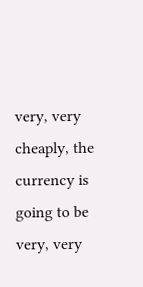very, very cheaply, the currency is going to be very, very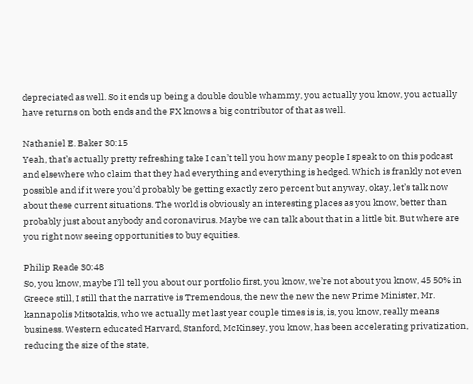depreciated as well. So it ends up being a double double whammy, you actually you know, you actually have returns on both ends and the FX knows a big contributor of that as well.

Nathaniel E. Baker 30:15
Yeah, that’s actually pretty refreshing take I can’t tell you how many people I speak to on this podcast and elsewhere who claim that they had everything and everything is hedged. Which is frankly not even possible and if it were you’d probably be getting exactly zero percent but anyway, okay, let’s talk now about these current situations. The world is obviously an interesting places as you know, better than probably just about anybody and coronavirus. Maybe we can talk about that in a little bit. But where are you right now seeing opportunities to buy equities.

Philip Reade 30:48
So, you know, maybe I’ll tell you about our portfolio first, you know, we’re not about you know, 45 50% in Greece still, I still that the narrative is Tremendous, the new the new the new Prime Minister, Mr. kannapolis Mitsotakis, who we actually met last year couple times is is, is, you know, really means business. Western educated Harvard, Stanford, McKinsey, you know, has been accelerating privatization, reducing the size of the state,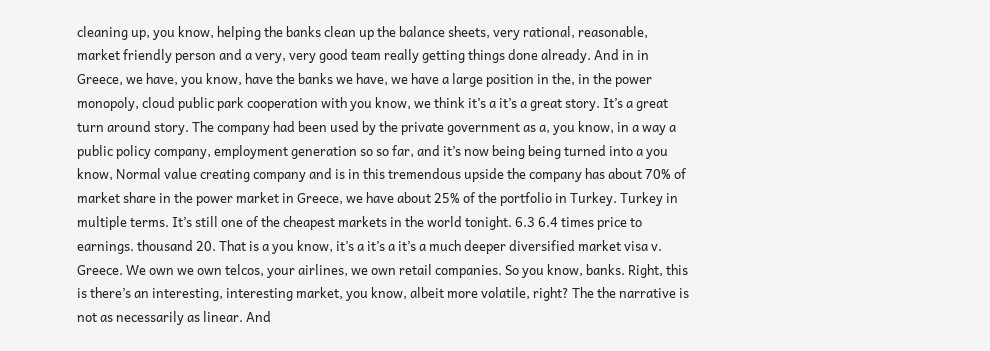cleaning up, you know, helping the banks clean up the balance sheets, very rational, reasonable, market friendly person and a very, very good team really getting things done already. And in in Greece, we have, you know, have the banks we have, we have a large position in the, in the power monopoly, cloud public park cooperation with you know, we think it’s a it’s a great story. It’s a great turn around story. The company had been used by the private government as a, you know, in a way a public policy company, employment generation so so far, and it’s now being being turned into a you know, Normal value creating company and is in this tremendous upside the company has about 70% of market share in the power market in Greece, we have about 25% of the portfolio in Turkey. Turkey in multiple terms. It’s still one of the cheapest markets in the world tonight. 6.3 6.4 times price to earnings. thousand 20. That is a you know, it’s a it’s a it’s a much deeper diversified market visa v. Greece. We own we own telcos, your airlines, we own retail companies. So you know, banks. Right, this is there’s an interesting, interesting market, you know, albeit more volatile, right? The the narrative is not as necessarily as linear. And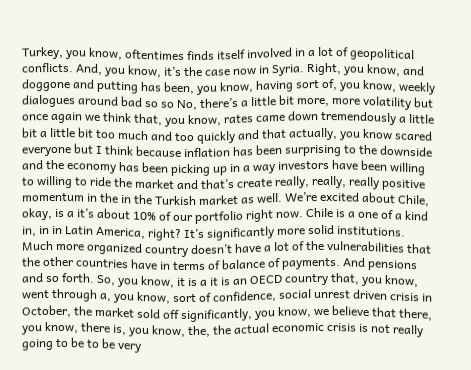Turkey, you know, oftentimes finds itself involved in a lot of geopolitical conflicts. And, you know, it’s the case now in Syria. Right, you know, and doggone and putting has been, you know, having sort of, you know, weekly dialogues around bad so so No, there’s a little bit more, more volatility but once again we think that, you know, rates came down tremendously a little bit a little bit too much and too quickly and that actually, you know scared everyone but I think because inflation has been surprising to the downside and the economy has been picking up in a way investors have been willing to willing to ride the market and that’s create really, really, really positive momentum in the in the Turkish market as well. We’re excited about Chile, okay, is a it’s about 10% of our portfolio right now. Chile is a one of a kind in, in in Latin America, right? It’s significantly more solid institutions. Much more organized country doesn’t have a lot of the vulnerabilities that the other countries have in terms of balance of payments. And pensions and so forth. So, you know, it is a it is an OECD country that, you know, went through a, you know, sort of confidence, social unrest driven crisis in October, the market sold off significantly, you know, we believe that there, you know, there is, you know, the, the actual economic crisis is not really going to be to be very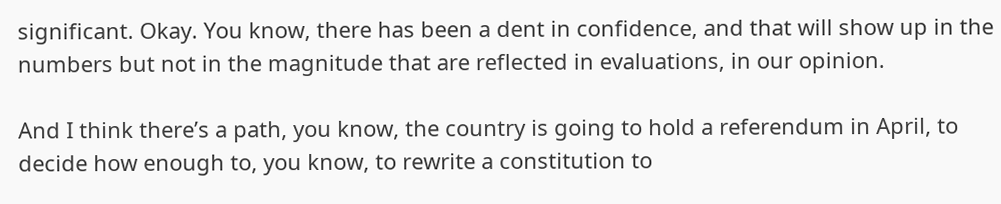significant. Okay. You know, there has been a dent in confidence, and that will show up in the numbers but not in the magnitude that are reflected in evaluations, in our opinion.

And I think there’s a path, you know, the country is going to hold a referendum in April, to decide how enough to, you know, to rewrite a constitution to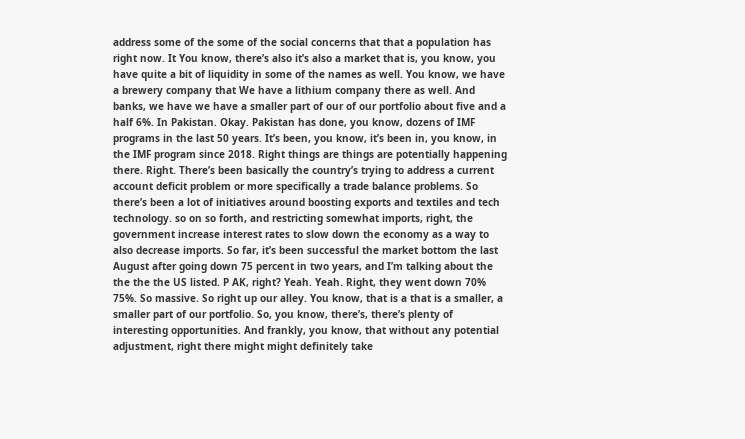address some of the some of the social concerns that that a population has right now. It You know, there’s also it’s also a market that is, you know, you have quite a bit of liquidity in some of the names as well. You know, we have a brewery company that We have a lithium company there as well. And banks, we have we have a smaller part of our of our portfolio about five and a half 6%. In Pakistan. Okay. Pakistan has done, you know, dozens of IMF programs in the last 50 years. It’s been, you know, it’s been in, you know, in the IMF program since 2018. Right things are things are potentially happening there. Right. There’s been basically the country’s trying to address a current account deficit problem or more specifically a trade balance problems. So there’s been a lot of initiatives around boosting exports and textiles and tech technology. so on so forth, and restricting somewhat imports, right, the government increase interest rates to slow down the economy as a way to also decrease imports. So far, it’s been successful the market bottom the last August after going down 75 percent in two years, and I’m talking about the the the the US listed. P AK, right? Yeah. Yeah. Right, they went down 70% 75%. So massive. So right up our alley. You know, that is a that is a smaller, a smaller part of our portfolio. So, you know, there’s, there’s plenty of interesting opportunities. And frankly, you know, that without any potential adjustment, right there might might definitely take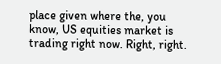place given where the, you know, US equities market is trading right now. Right, right.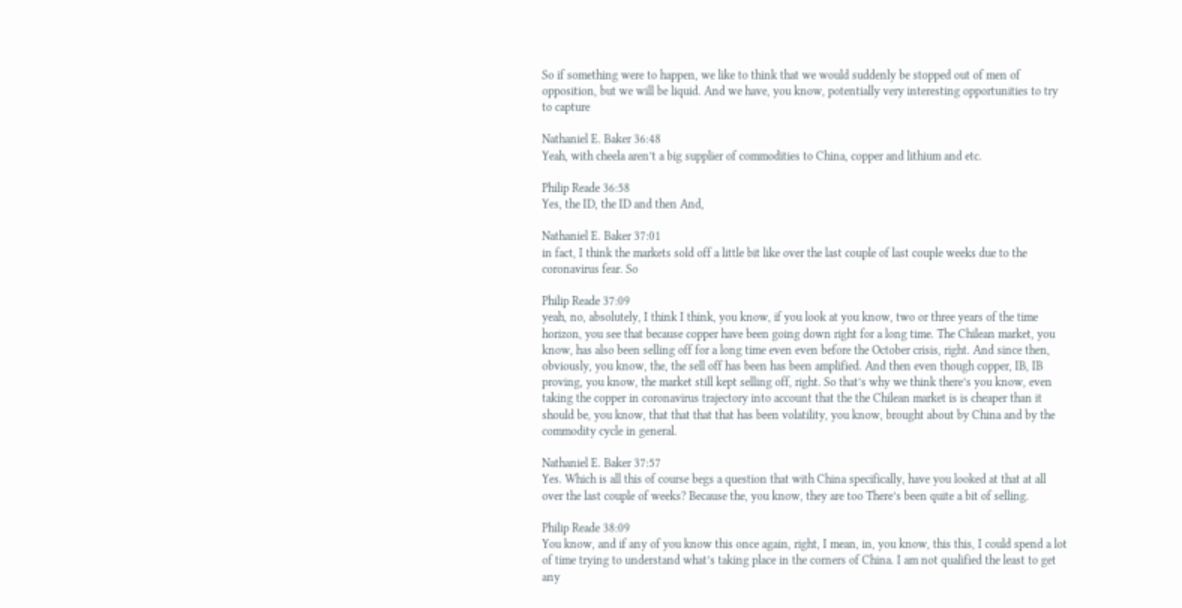So if something were to happen, we like to think that we would suddenly be stopped out of men of opposition, but we will be liquid. And we have, you know, potentially very interesting opportunities to try to capture

Nathaniel E. Baker 36:48
Yeah, with cheela aren’t a big supplier of commodities to China, copper and lithium and etc.

Philip Reade 36:58
Yes, the ID, the ID and then And,

Nathaniel E. Baker 37:01
in fact, I think the markets sold off a little bit like over the last couple of last couple weeks due to the coronavirus fear. So

Philip Reade 37:09
yeah, no, absolutely, I think I think, you know, if you look at you know, two or three years of the time horizon, you see that because copper have been going down right for a long time. The Chilean market, you know, has also been selling off for a long time even even before the October crisis, right. And since then, obviously, you know, the, the sell off has been has been amplified. And then even though copper, IB, IB proving, you know, the market still kept selling off, right. So that’s why we think there’s you know, even taking the copper in coronavirus trajectory into account that the the Chilean market is is cheaper than it should be, you know, that that that that has been volatility, you know, brought about by China and by the commodity cycle in general.

Nathaniel E. Baker 37:57
Yes. Which is all this of course begs a question that with China specifically, have you looked at that at all over the last couple of weeks? Because the, you know, they are too There’s been quite a bit of selling.

Philip Reade 38:09
You know, and if any of you know this once again, right, I mean, in, you know, this this, I could spend a lot of time trying to understand what’s taking place in the corners of China. I am not qualified the least to get any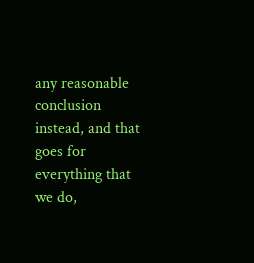any reasonable conclusion instead, and that goes for everything that we do,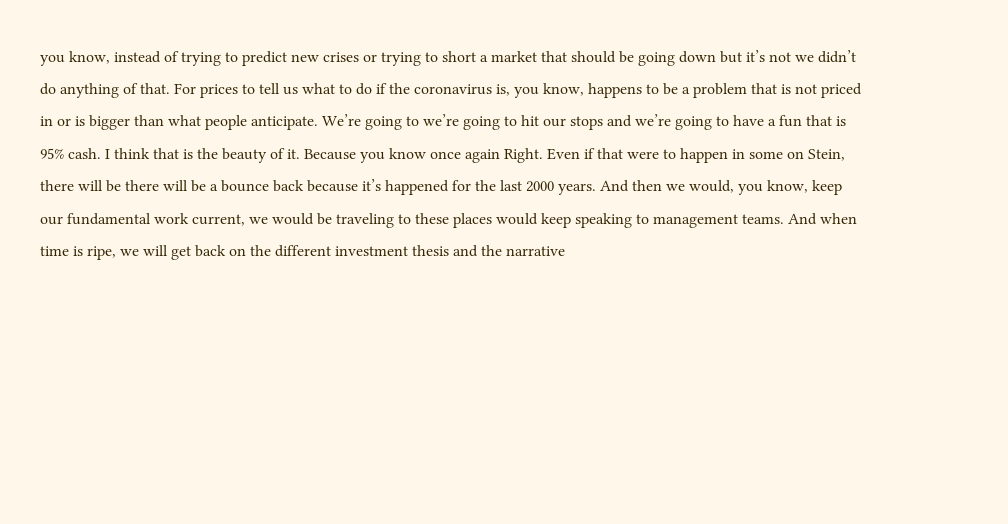you know, instead of trying to predict new crises or trying to short a market that should be going down but it’s not we didn’t do anything of that. For prices to tell us what to do if the coronavirus is, you know, happens to be a problem that is not priced in or is bigger than what people anticipate. We’re going to we’re going to hit our stops and we’re going to have a fun that is 95% cash. I think that is the beauty of it. Because you know once again Right. Even if that were to happen in some on Stein, there will be there will be a bounce back because it’s happened for the last 2000 years. And then we would, you know, keep our fundamental work current, we would be traveling to these places would keep speaking to management teams. And when time is ripe, we will get back on the different investment thesis and the narrative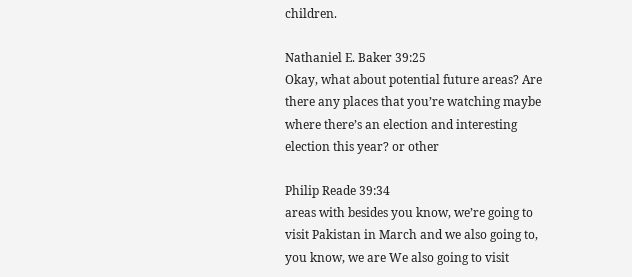children.

Nathaniel E. Baker 39:25
Okay, what about potential future areas? Are there any places that you’re watching maybe where there’s an election and interesting election this year? or other

Philip Reade 39:34
areas with besides you know, we’re going to visit Pakistan in March and we also going to, you know, we are We also going to visit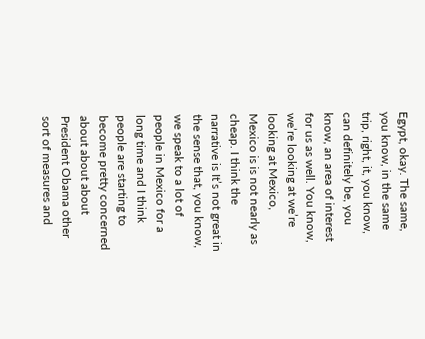Egypt, okay. The same, you know, in the same trip, right, it, you know, can definitely be, you know, an area of interest for us as well. You know, we’re looking at we’re looking at Mexico, Mexico is is not nearly as cheap. I think the narrative is It’s not great in the sense that, you know, we speak to a lot of people in Mexico for a long time and I think people are starting to become pretty concerned about about about President Obama other sort of measures and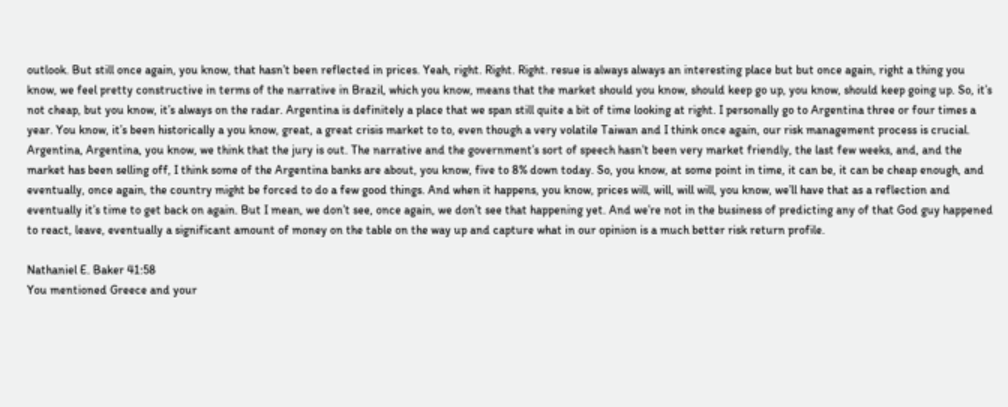outlook. But still once again, you know, that hasn’t been reflected in prices. Yeah, right. Right. Right. resue is always always an interesting place but but once again, right a thing you know, we feel pretty constructive in terms of the narrative in Brazil, which you know, means that the market should you know, should keep go up, you know, should keep going up. So, it’s not cheap, but you know, it’s always on the radar. Argentina is definitely a place that we span still quite a bit of time looking at right. I personally go to Argentina three or four times a year. You know, it’s been historically a you know, great, a great crisis market to to, even though a very volatile Taiwan and I think once again, our risk management process is crucial. Argentina, Argentina, you know, we think that the jury is out. The narrative and the government’s sort of speech hasn’t been very market friendly, the last few weeks, and, and the market has been selling off, I think some of the Argentina banks are about, you know, five to 8% down today. So, you know, at some point in time, it can be, it can be cheap enough, and eventually, once again, the country might be forced to do a few good things. And when it happens, you know, prices will, will, will will, you know, we’ll have that as a reflection and eventually it’s time to get back on again. But I mean, we don’t see, once again, we don’t see that happening yet. And we’re not in the business of predicting any of that God guy happened to react, leave, eventually a significant amount of money on the table on the way up and capture what in our opinion is a much better risk return profile.

Nathaniel E. Baker 41:58
You mentioned Greece and your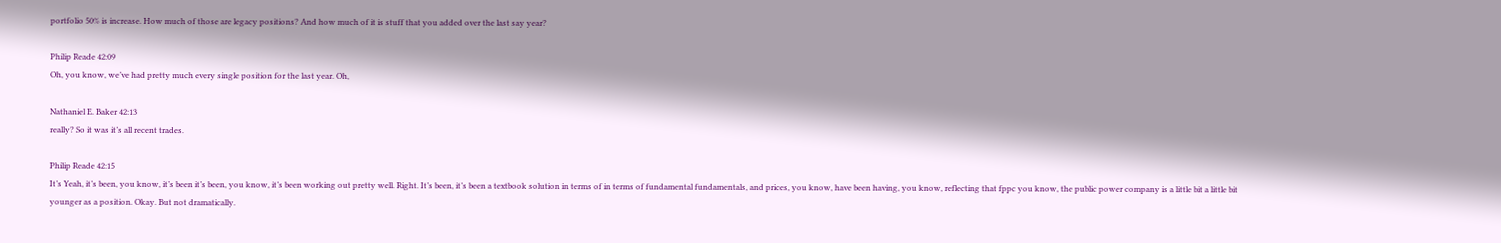portfolio 50% is increase. How much of those are legacy positions? And how much of it is stuff that you added over the last say year?

Philip Reade 42:09
Oh, you know, we’ve had pretty much every single position for the last year. Oh,

Nathaniel E. Baker 42:13
really? So it was it’s all recent trades.

Philip Reade 42:15
It’s Yeah, it’s been, you know, it’s been it’s been, you know, it’s been working out pretty well. Right. It’s been, it’s been a textbook solution in terms of in terms of fundamental fundamentals, and prices, you know, have been having, you know, reflecting that fppc you know, the public power company is a little bit a little bit younger as a position. Okay. But not dramatically.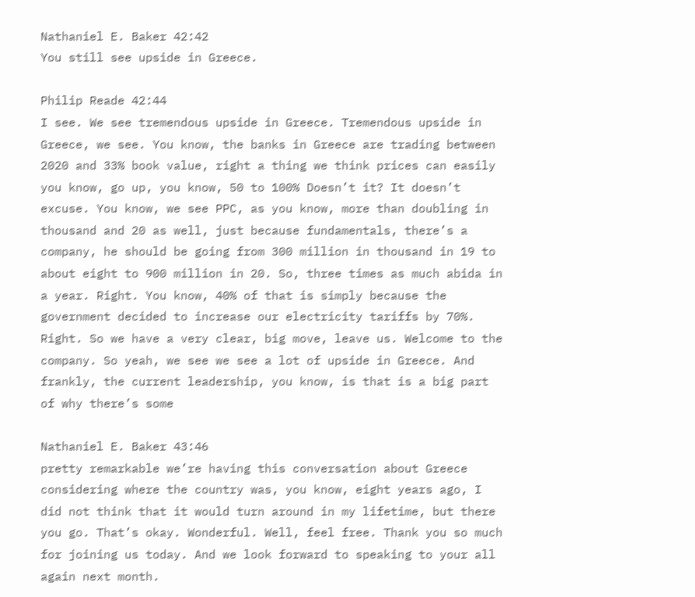Nathaniel E. Baker 42:42
You still see upside in Greece.

Philip Reade 42:44
I see. We see tremendous upside in Greece. Tremendous upside in Greece, we see. You know, the banks in Greece are trading between 2020 and 33% book value, right a thing we think prices can easily you know, go up, you know, 50 to 100% Doesn’t it? It doesn’t excuse. You know, we see PPC, as you know, more than doubling in thousand and 20 as well, just because fundamentals, there’s a company, he should be going from 300 million in thousand in 19 to about eight to 900 million in 20. So, three times as much abida in a year. Right. You know, 40% of that is simply because the government decided to increase our electricity tariffs by 70%. Right. So we have a very clear, big move, leave us. Welcome to the company. So yeah, we see we see a lot of upside in Greece. And frankly, the current leadership, you know, is that is a big part of why there’s some

Nathaniel E. Baker 43:46
pretty remarkable we’re having this conversation about Greece considering where the country was, you know, eight years ago, I did not think that it would turn around in my lifetime, but there you go. That’s okay. Wonderful. Well, feel free. Thank you so much for joining us today. And we look forward to speaking to your all again next month.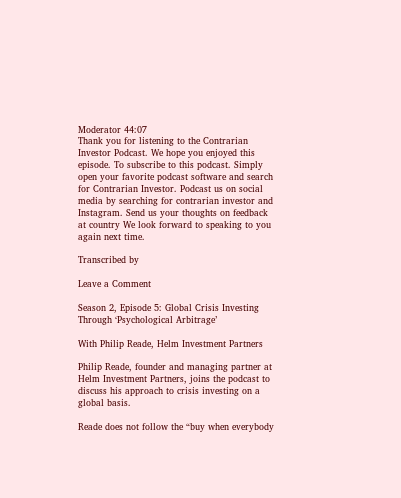Moderator 44:07
Thank you for listening to the Contrarian Investor Podcast. We hope you enjoyed this episode. To subscribe to this podcast. Simply open your favorite podcast software and search for Contrarian Investor. Podcast us on social media by searching for contrarian investor and Instagram. Send us your thoughts on feedback at country We look forward to speaking to you again next time.

Transcribed by

Leave a Comment

Season 2, Episode 5: Global Crisis Investing Through ‘Psychological Arbitrage’

With Philip Reade, Helm Investment Partners

Philip Reade, founder and managing partner at Helm Investment Partners, joins the podcast to discuss his approach to crisis investing on a global basis.

Reade does not follow the “buy when everybody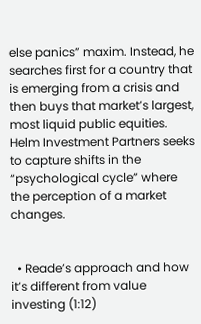else panics” maxim. Instead, he searches first for a country that is emerging from a crisis and then buys that market’s largest, most liquid public equities. Helm Investment Partners seeks to capture shifts in the “psychological cycle” where the perception of a market changes.


  • Reade’s approach and how it’s different from value investing (1:12)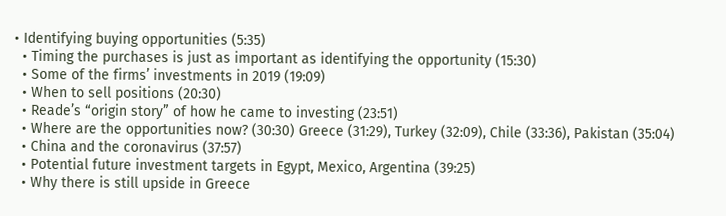• Identifying buying opportunities (5:35)
  • Timing the purchases is just as important as identifying the opportunity (15:30)
  • Some of the firms’ investments in 2019 (19:09)
  • When to sell positions (20:30)
  • Reade’s “origin story” of how he came to investing (23:51)
  • Where are the opportunities now? (30:30) Greece (31:29), Turkey (32:09), Chile (33:36), Pakistan (35:04)
  • China and the coronavirus (37:57)
  • Potential future investment targets in Egypt, Mexico, Argentina (39:25)
  • Why there is still upside in Greece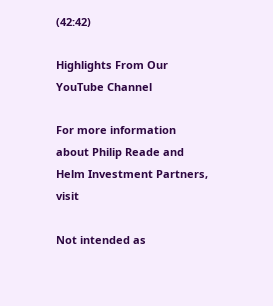(42:42)

Highlights From Our YouTube Channel

For more information about Philip Reade and Helm Investment Partners, visit

Not intended as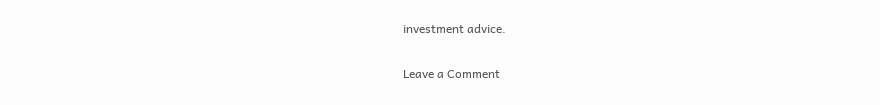investment advice.

Leave a Comment